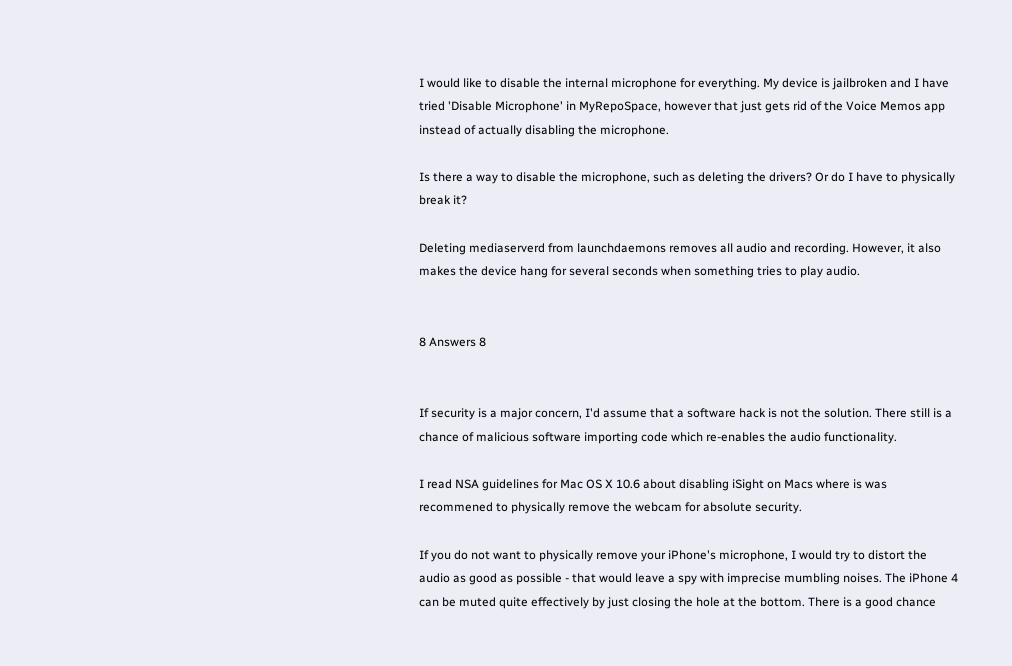I would like to disable the internal microphone for everything. My device is jailbroken and I have tried 'Disable Microphone' in MyRepoSpace, however that just gets rid of the Voice Memos app instead of actually disabling the microphone.

Is there a way to disable the microphone, such as deleting the drivers? Or do I have to physically break it?

Deleting mediaserverd from launchdaemons removes all audio and recording. However, it also makes the device hang for several seconds when something tries to play audio.


8 Answers 8


If security is a major concern, I'd assume that a software hack is not the solution. There still is a chance of malicious software importing code which re-enables the audio functionality.

I read NSA guidelines for Mac OS X 10.6 about disabling iSight on Macs where is was recommened to physically remove the webcam for absolute security.

If you do not want to physically remove your iPhone's microphone, I would try to distort the audio as good as possible - that would leave a spy with imprecise mumbling noises. The iPhone 4 can be muted quite effectively by just closing the hole at the bottom. There is a good chance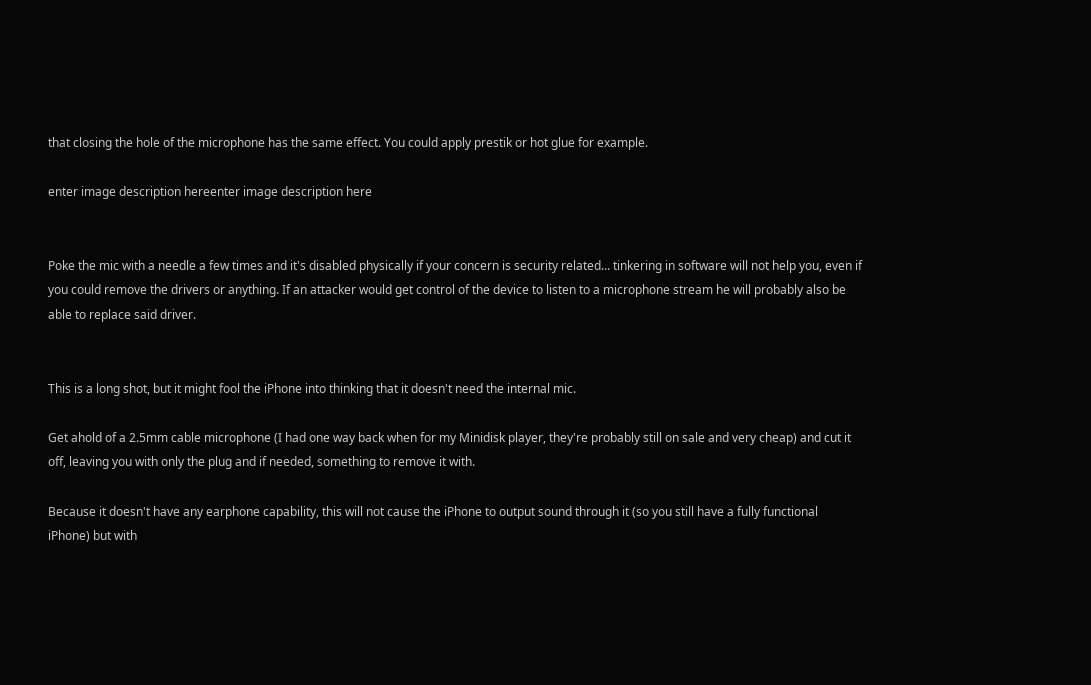that closing the hole of the microphone has the same effect. You could apply prestik or hot glue for example.

enter image description hereenter image description here


Poke the mic with a needle a few times and it's disabled physically if your concern is security related... tinkering in software will not help you, even if you could remove the drivers or anything. If an attacker would get control of the device to listen to a microphone stream he will probably also be able to replace said driver.


This is a long shot, but it might fool the iPhone into thinking that it doesn't need the internal mic.

Get ahold of a 2.5mm cable microphone (I had one way back when for my Minidisk player, they're probably still on sale and very cheap) and cut it off, leaving you with only the plug and if needed, something to remove it with.

Because it doesn't have any earphone capability, this will not cause the iPhone to output sound through it (so you still have a fully functional iPhone) but with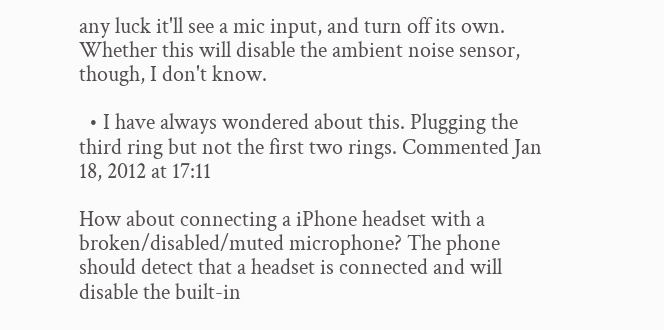any luck it'll see a mic input, and turn off its own. Whether this will disable the ambient noise sensor, though, I don't know.

  • I have always wondered about this. Plugging the third ring but not the first two rings. Commented Jan 18, 2012 at 17:11

How about connecting a iPhone headset with a broken/disabled/muted microphone? The phone should detect that a headset is connected and will disable the built-in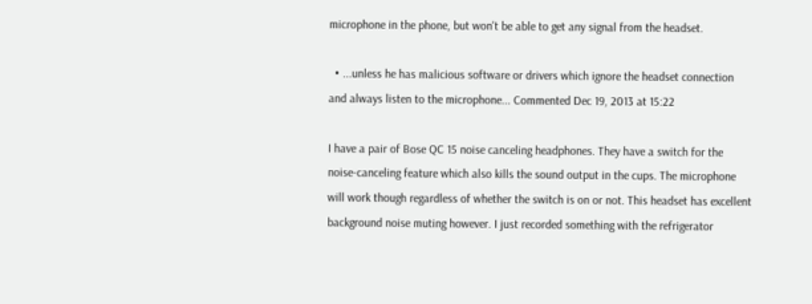microphone in the phone, but won't be able to get any signal from the headset.

  • ...unless he has malicious software or drivers which ignore the headset connection and always listen to the microphone... Commented Dec 19, 2013 at 15:22

I have a pair of Bose QC 15 noise canceling headphones. They have a switch for the noise-canceling feature which also kills the sound output in the cups. The microphone will work though regardless of whether the switch is on or not. This headset has excellent background noise muting however. I just recorded something with the refrigerator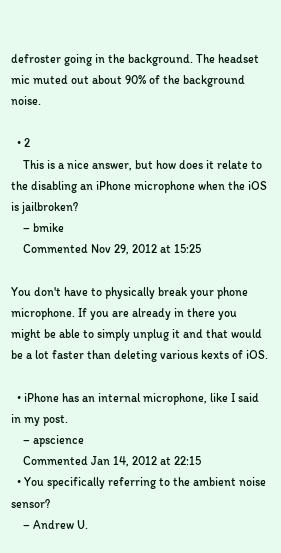defroster going in the background. The headset mic muted out about 90% of the background noise.

  • 2
    This is a nice answer, but how does it relate to the disabling an iPhone microphone when the iOS is jailbroken?
    – bmike
    Commented Nov 29, 2012 at 15:25

You don't have to physically break your phone microphone. If you are already in there you might be able to simply unplug it and that would be a lot faster than deleting various kexts of iOS.

  • iPhone has an internal microphone, like I said in my post.
    – apscience
    Commented Jan 14, 2012 at 22:15
  • You specifically referring to the ambient noise sensor?
    – Andrew U.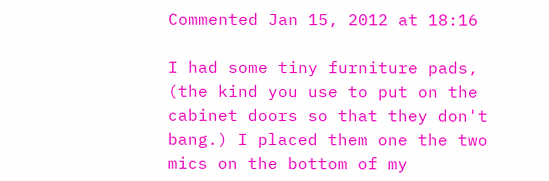Commented Jan 15, 2012 at 18:16

I had some tiny furniture pads, (the kind you use to put on the cabinet doors so that they don't bang.) I placed them one the two mics on the bottom of my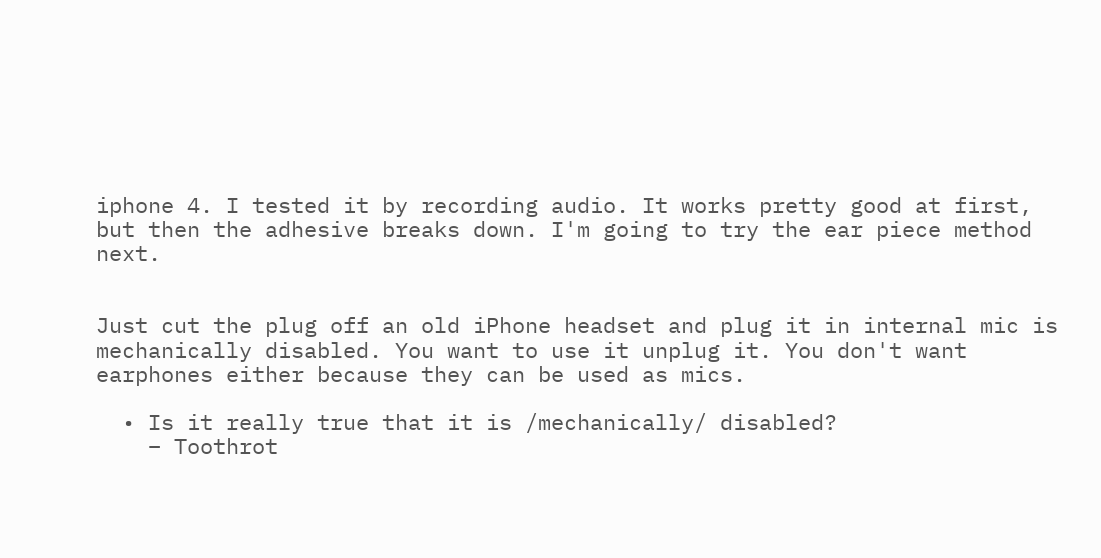iphone 4. I tested it by recording audio. It works pretty good at first, but then the adhesive breaks down. I'm going to try the ear piece method next.


Just cut the plug off an old iPhone headset and plug it in internal mic is mechanically disabled. You want to use it unplug it. You don't want earphones either because they can be used as mics.

  • Is it really true that it is /mechanically/ disabled?
    – Toothrot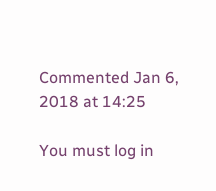Commented Jan 6, 2018 at 14:25

You must log in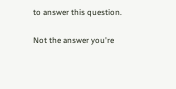to answer this question.

Not the answer you're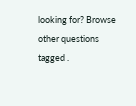looking for? Browse other questions tagged .